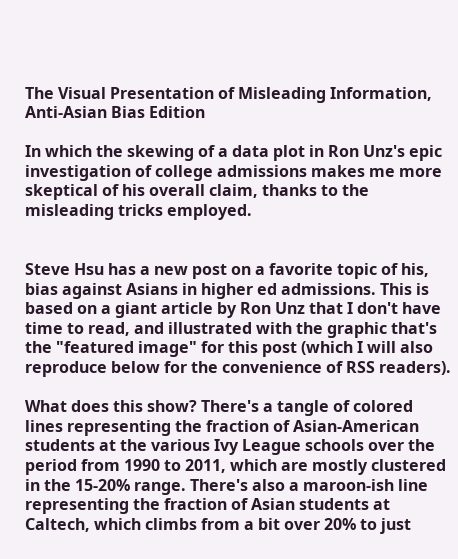The Visual Presentation of Misleading Information, Anti-Asian Bias Edition

In which the skewing of a data plot in Ron Unz's epic investigation of college admissions makes me more skeptical of his overall claim, thanks to the misleading tricks employed.


Steve Hsu has a new post on a favorite topic of his, bias against Asians in higher ed admissions. This is based on a giant article by Ron Unz that I don't have time to read, and illustrated with the graphic that's the "featured image" for this post (which I will also reproduce below for the convenience of RSS readers).

What does this show? There's a tangle of colored lines representing the fraction of Asian-American students at the various Ivy League schools over the period from 1990 to 2011, which are mostly clustered in the 15-20% range. There's also a maroon-ish line representing the fraction of Asian students at Caltech, which climbs from a bit over 20% to just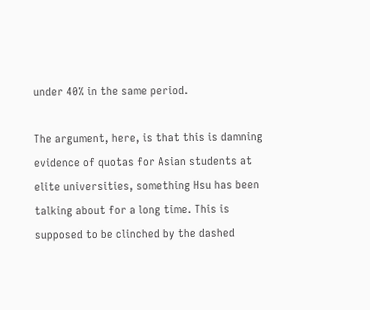under 40% in the same period.

The argument, here, is that this is damning evidence of quotas for Asian students at elite universities, something Hsu has been talking about for a long time. This is supposed to be clinched by the dashed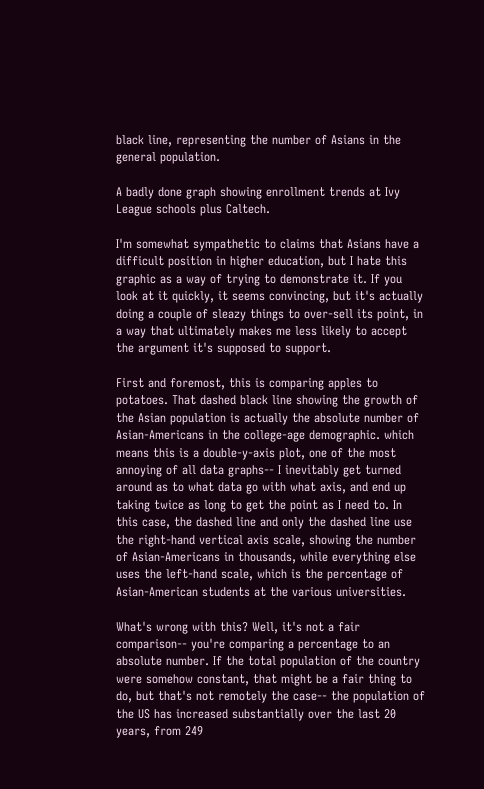black line, representing the number of Asians in the general population.

A badly done graph showing enrollment trends at Ivy League schools plus Caltech.

I'm somewhat sympathetic to claims that Asians have a difficult position in higher education, but I hate this graphic as a way of trying to demonstrate it. If you look at it quickly, it seems convincing, but it's actually doing a couple of sleazy things to over-sell its point, in a way that ultimately makes me less likely to accept the argument it's supposed to support.

First and foremost, this is comparing apples to potatoes. That dashed black line showing the growth of the Asian population is actually the absolute number of Asian-Americans in the college-age demographic. which means this is a double-y-axis plot, one of the most annoying of all data graphs-- I inevitably get turned around as to what data go with what axis, and end up taking twice as long to get the point as I need to. In this case, the dashed line and only the dashed line use the right-hand vertical axis scale, showing the number of Asian-Americans in thousands, while everything else uses the left-hand scale, which is the percentage of Asian-American students at the various universities.

What's wrong with this? Well, it's not a fair comparison-- you're comparing a percentage to an absolute number. If the total population of the country were somehow constant, that might be a fair thing to do, but that's not remotely the case-- the population of the US has increased substantially over the last 20 years, from 249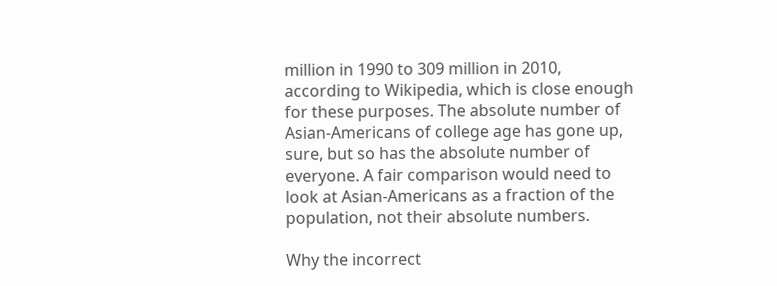million in 1990 to 309 million in 2010, according to Wikipedia, which is close enough for these purposes. The absolute number of Asian-Americans of college age has gone up, sure, but so has the absolute number of everyone. A fair comparison would need to look at Asian-Americans as a fraction of the population, not their absolute numbers.

Why the incorrect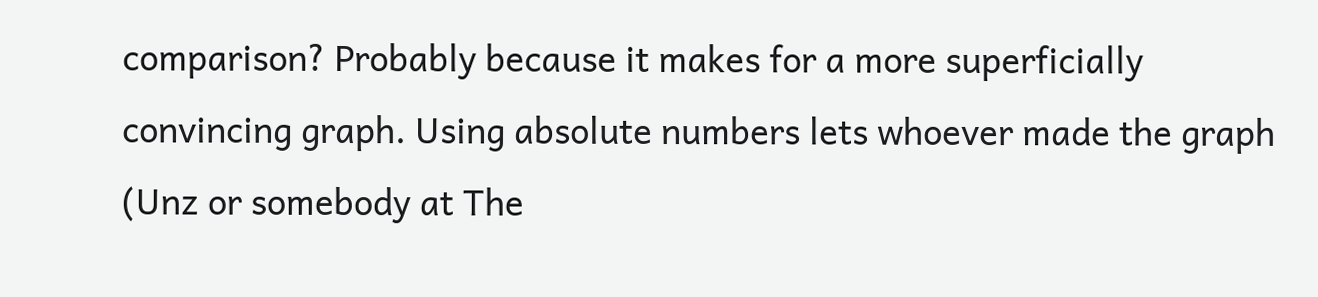comparison? Probably because it makes for a more superficially convincing graph. Using absolute numbers lets whoever made the graph (Unz or somebody at The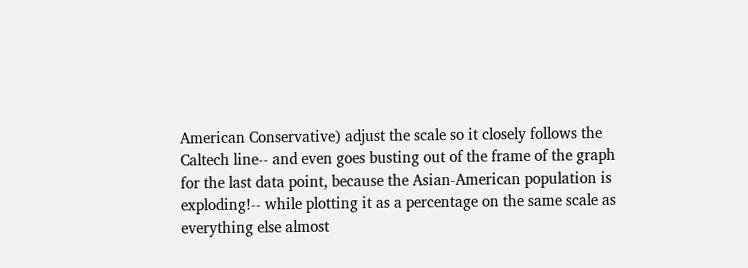American Conservative) adjust the scale so it closely follows the Caltech line-- and even goes busting out of the frame of the graph for the last data point, because the Asian-American population is exploding!-- while plotting it as a percentage on the same scale as everything else almost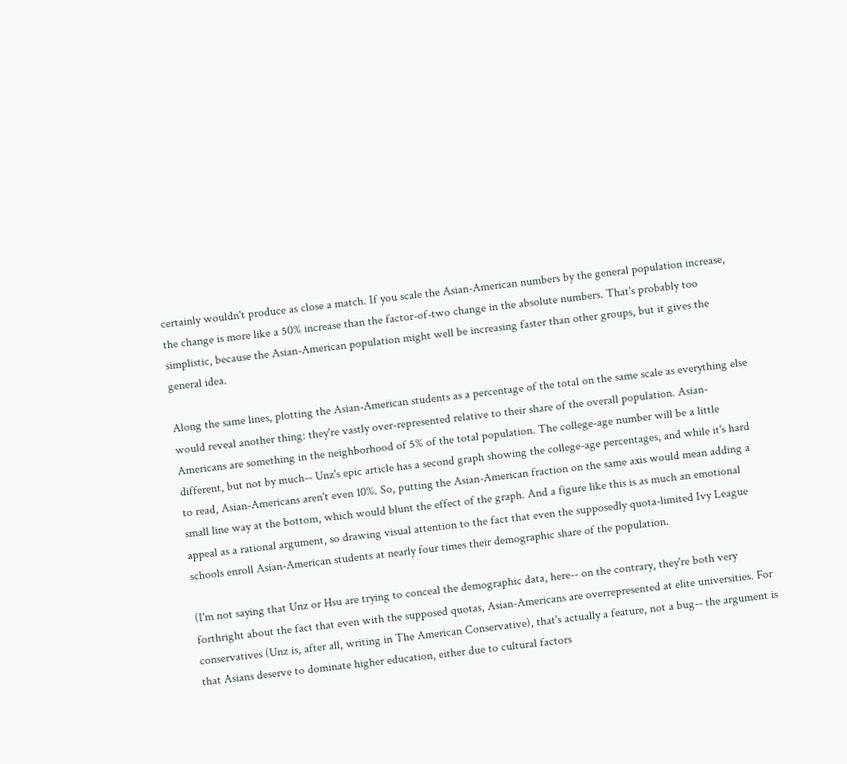certainly wouldn't produce as close a match. If you scale the Asian-American numbers by the general population increase, the change is more like a 50% increase than the factor-of-two change in the absolute numbers. That's probably too simplistic, because the Asian-American population might well be increasing faster than other groups, but it gives the general idea.

Along the same lines, plotting the Asian-American students as a percentage of the total on the same scale as everything else would reveal another thing: they're vastly over-represented relative to their share of the overall population. Asian-Americans are something in the neighborhood of 5% of the total population. The college-age number will be a little different, but not by much-- Unz's epic article has a second graph showing the college-age percentages, and while it's hard to read, Asian-Americans aren't even 10%. So, putting the Asian-American fraction on the same axis would mean adding a small line way at the bottom, which would blunt the effect of the graph. And a figure like this is as much an emotional appeal as a rational argument, so drawing visual attention to the fact that even the supposedly quota-limited Ivy League schools enroll Asian-American students at nearly four times their demographic share of the population.

(I'm not saying that Unz or Hsu are trying to conceal the demographic data, here-- on the contrary, they're both very forthright about the fact that even with the supposed quotas, Asian-Americans are overrepresented at elite universities. For conservatives (Unz is, after all, writing in The American Conservative), that's actually a feature, not a bug-- the argument is that Asians deserve to dominate higher education, either due to cultural factors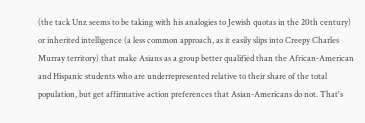(the tack Unz seems to be taking with his analogies to Jewish quotas in the 20th century) or inherited intelligence (a less common approach, as it easily slips into Creepy Charles Murray territory) that make Asians as a group better qualified than the African-American and Hispanic students who are underrepresented relative to their share of the total population, but get affirmative action preferences that Asian-Americans do not. That's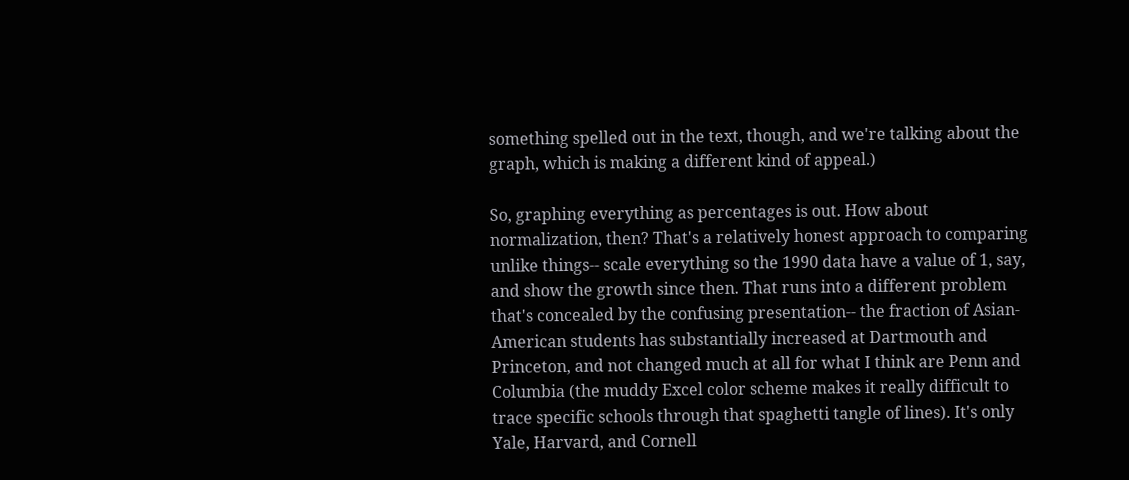something spelled out in the text, though, and we're talking about the graph, which is making a different kind of appeal.)

So, graphing everything as percentages is out. How about normalization, then? That's a relatively honest approach to comparing unlike things-- scale everything so the 1990 data have a value of 1, say, and show the growth since then. That runs into a different problem that's concealed by the confusing presentation-- the fraction of Asian-American students has substantially increased at Dartmouth and Princeton, and not changed much at all for what I think are Penn and Columbia (the muddy Excel color scheme makes it really difficult to trace specific schools through that spaghetti tangle of lines). It's only Yale, Harvard, and Cornell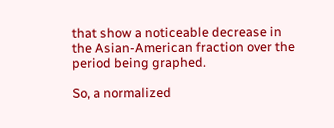that show a noticeable decrease in the Asian-American fraction over the period being graphed.

So, a normalized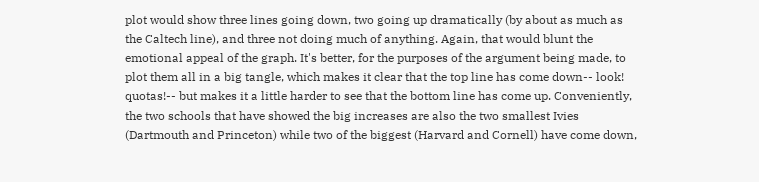plot would show three lines going down, two going up dramatically (by about as much as the Caltech line), and three not doing much of anything. Again, that would blunt the emotional appeal of the graph. It's better, for the purposes of the argument being made, to plot them all in a big tangle, which makes it clear that the top line has come down-- look! quotas!-- but makes it a little harder to see that the bottom line has come up. Conveniently, the two schools that have showed the big increases are also the two smallest Ivies (Dartmouth and Princeton) while two of the biggest (Harvard and Cornell) have come down,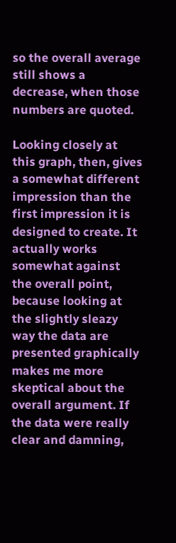so the overall average still shows a decrease, when those numbers are quoted.

Looking closely at this graph, then, gives a somewhat different impression than the first impression it is designed to create. It actually works somewhat against the overall point, because looking at the slightly sleazy way the data are presented graphically makes me more skeptical about the overall argument. If the data were really clear and damning,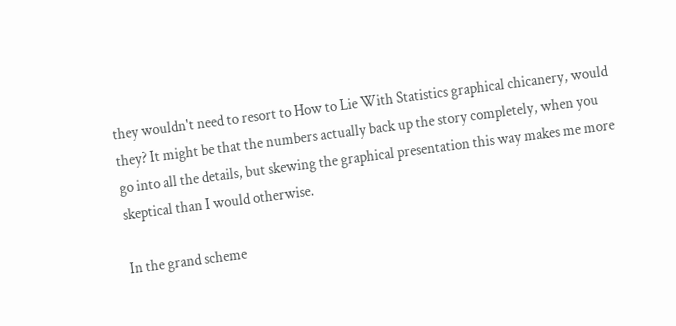they wouldn't need to resort to How to Lie With Statistics graphical chicanery, would they? It might be that the numbers actually back up the story completely, when you go into all the details, but skewing the graphical presentation this way makes me more skeptical than I would otherwise.

In the grand scheme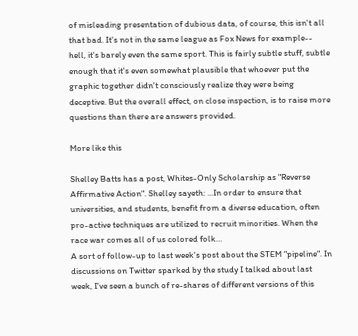of misleading presentation of dubious data, of course, this isn't all that bad. It's not in the same league as Fox News for example-- hell, it's barely even the same sport. This is fairly subtle stuff, subtle enough that it's even somewhat plausible that whoever put the graphic together didn't consciously realize they were being deceptive. But the overall effect, on close inspection, is to raise more questions than there are answers provided.

More like this

Shelley Batts has a post, Whites-Only Scholarship as "Reverse Affirmative Action". Shelley sayeth: ...In order to ensure that universities, and students, benefit from a diverse education, often pro-active techniques are utilized to recruit minorities. When the race war comes all of us colored folk…
A sort of follow-up to last week's post about the STEM "pipeline". In discussions on Twitter sparked by the study I talked about last week, I've seen a bunch of re-shares of different versions of this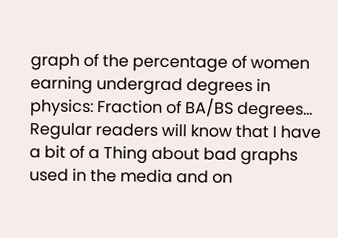graph of the percentage of women earning undergrad degrees in physics: Fraction of BA/BS degrees…
Regular readers will know that I have a bit of a Thing about bad graphs used in the media and on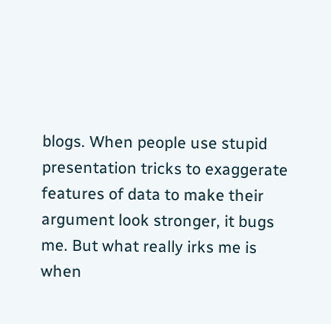blogs. When people use stupid presentation tricks to exaggerate features of data to make their argument look stronger, it bugs me. But what really irks me is when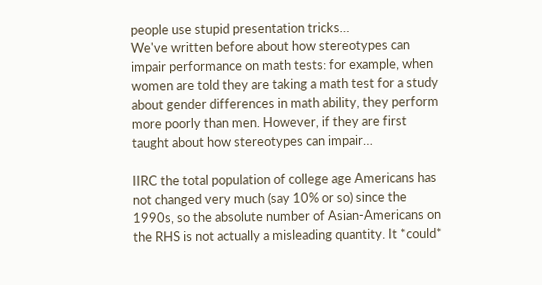people use stupid presentation tricks…
We've written before about how stereotypes can impair performance on math tests: for example, when women are told they are taking a math test for a study about gender differences in math ability, they perform more poorly than men. However, if they are first taught about how stereotypes can impair…

IIRC the total population of college age Americans has not changed very much (say 10% or so) since the 1990s, so the absolute number of Asian-Americans on the RHS is not actually a misleading quantity. It *could*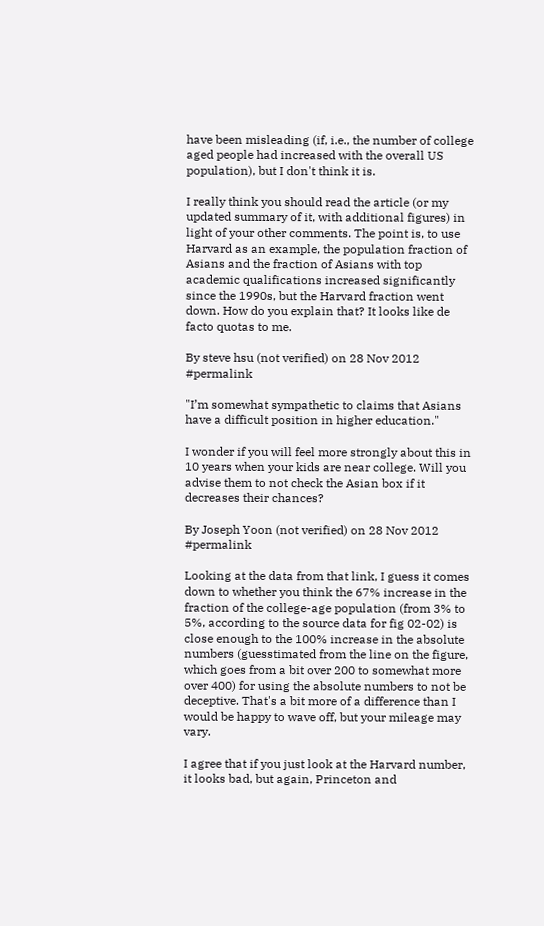have been misleading (if, i.e., the number of college aged people had increased with the overall US population), but I don't think it is.

I really think you should read the article (or my updated summary of it, with additional figures) in light of your other comments. The point is, to use Harvard as an example, the population fraction of Asians and the fraction of Asians with top academic qualifications increased significantly since the 1990s, but the Harvard fraction went down. How do you explain that? It looks like de facto quotas to me.

By steve hsu (not verified) on 28 Nov 2012 #permalink

"I’m somewhat sympathetic to claims that Asians have a difficult position in higher education."

I wonder if you will feel more strongly about this in 10 years when your kids are near college. Will you advise them to not check the Asian box if it decreases their chances?

By Joseph Yoon (not verified) on 28 Nov 2012 #permalink

Looking at the data from that link, I guess it comes down to whether you think the 67% increase in the fraction of the college-age population (from 3% to 5%, according to the source data for fig 02-02) is close enough to the 100% increase in the absolute numbers (guesstimated from the line on the figure, which goes from a bit over 200 to somewhat more over 400) for using the absolute numbers to not be deceptive. That's a bit more of a difference than I would be happy to wave off, but your mileage may vary.

I agree that if you just look at the Harvard number, it looks bad, but again, Princeton and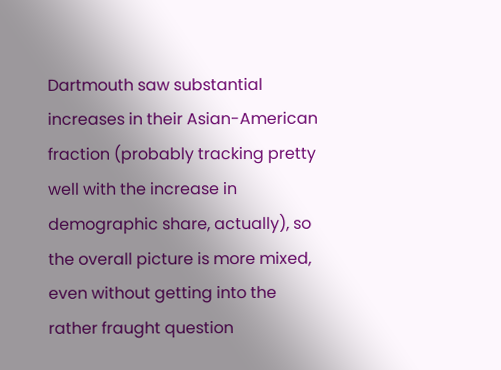Dartmouth saw substantial increases in their Asian-American fraction (probably tracking pretty well with the increase in demographic share, actually), so the overall picture is more mixed, even without getting into the rather fraught question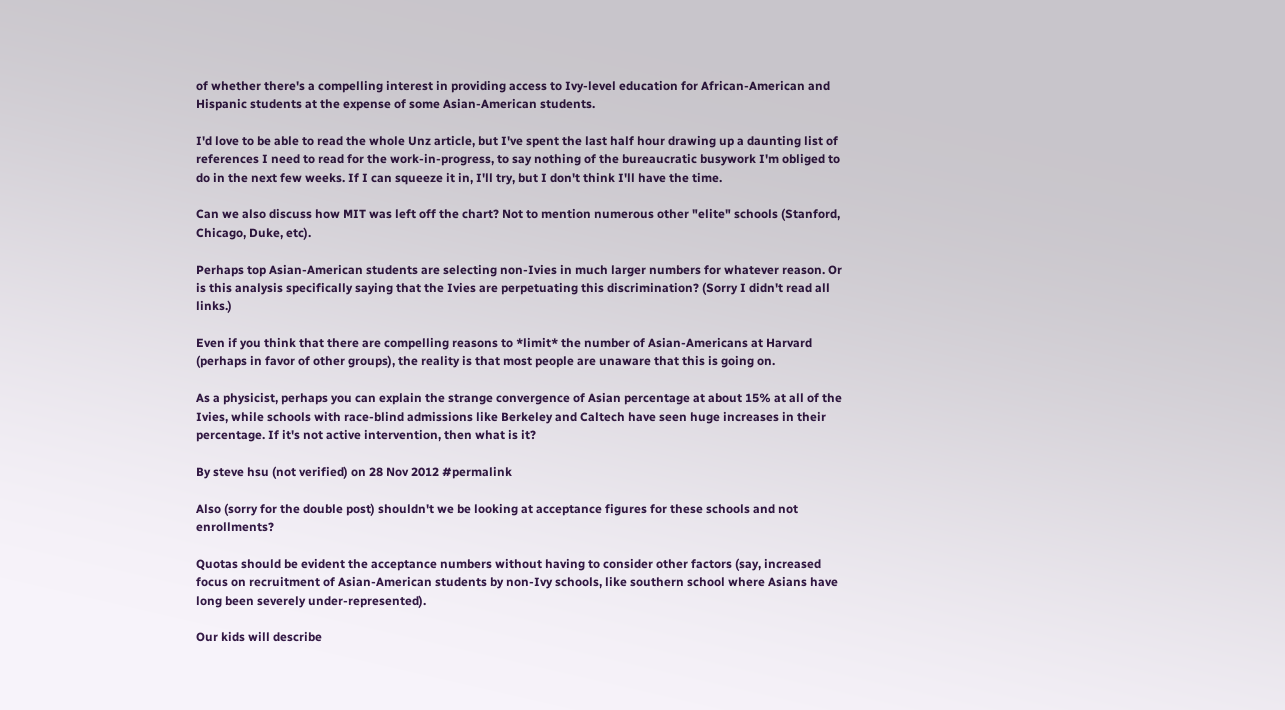of whether there's a compelling interest in providing access to Ivy-level education for African-American and Hispanic students at the expense of some Asian-American students.

I'd love to be able to read the whole Unz article, but I've spent the last half hour drawing up a daunting list of references I need to read for the work-in-progress, to say nothing of the bureaucratic busywork I'm obliged to do in the next few weeks. If I can squeeze it in, I'll try, but I don't think I'll have the time.

Can we also discuss how MIT was left off the chart? Not to mention numerous other "elite" schools (Stanford, Chicago, Duke, etc).

Perhaps top Asian-American students are selecting non-Ivies in much larger numbers for whatever reason. Or is this analysis specifically saying that the Ivies are perpetuating this discrimination? (Sorry I didn't read all links.)

Even if you think that there are compelling reasons to *limit* the number of Asian-Americans at Harvard (perhaps in favor of other groups), the reality is that most people are unaware that this is going on.

As a physicist, perhaps you can explain the strange convergence of Asian percentage at about 15% at all of the Ivies, while schools with race-blind admissions like Berkeley and Caltech have seen huge increases in their percentage. If it's not active intervention, then what is it?

By steve hsu (not verified) on 28 Nov 2012 #permalink

Also (sorry for the double post) shouldn't we be looking at acceptance figures for these schools and not enrollments?

Quotas should be evident the acceptance numbers without having to consider other factors (say, increased focus on recruitment of Asian-American students by non-Ivy schools, like southern school where Asians have long been severely under-represented).

Our kids will describe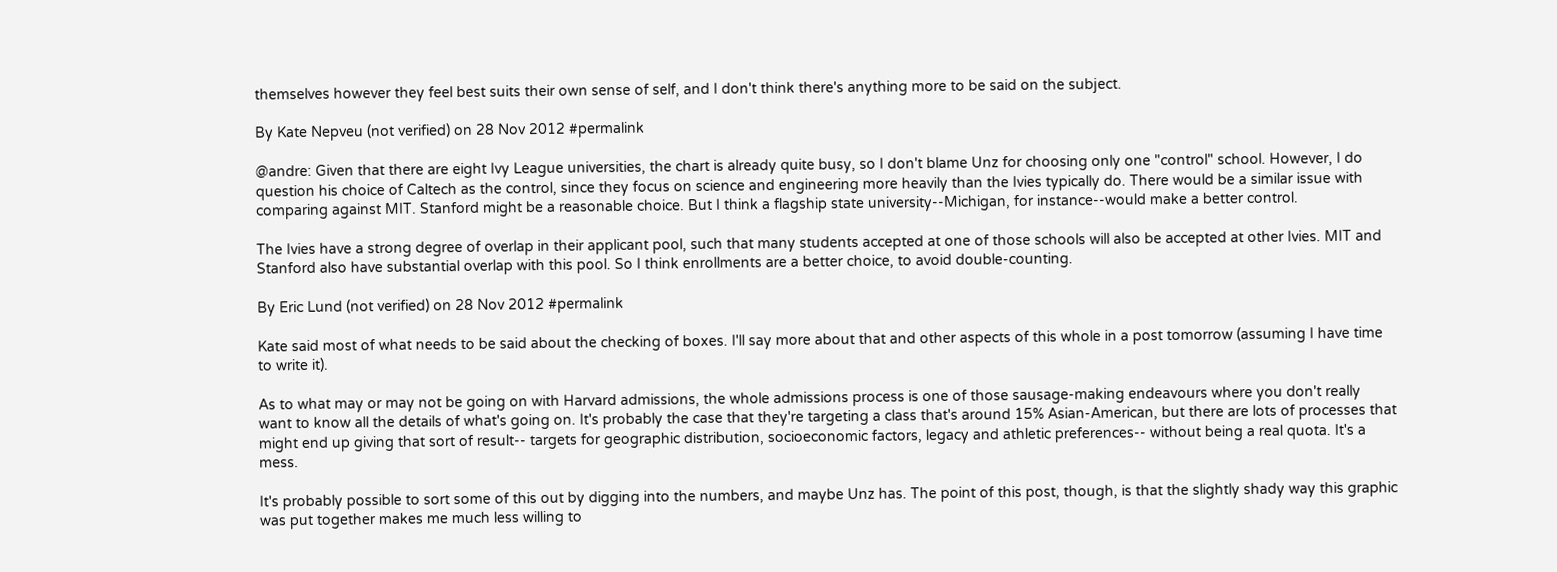themselves however they feel best suits their own sense of self, and I don't think there's anything more to be said on the subject.

By Kate Nepveu (not verified) on 28 Nov 2012 #permalink

@andre: Given that there are eight Ivy League universities, the chart is already quite busy, so I don't blame Unz for choosing only one "control" school. However, I do question his choice of Caltech as the control, since they focus on science and engineering more heavily than the Ivies typically do. There would be a similar issue with comparing against MIT. Stanford might be a reasonable choice. But I think a flagship state university--Michigan, for instance--would make a better control.

The Ivies have a strong degree of overlap in their applicant pool, such that many students accepted at one of those schools will also be accepted at other Ivies. MIT and Stanford also have substantial overlap with this pool. So I think enrollments are a better choice, to avoid double-counting.

By Eric Lund (not verified) on 28 Nov 2012 #permalink

Kate said most of what needs to be said about the checking of boxes. I'll say more about that and other aspects of this whole in a post tomorrow (assuming I have time to write it).

As to what may or may not be going on with Harvard admissions, the whole admissions process is one of those sausage-making endeavours where you don't really want to know all the details of what's going on. It's probably the case that they're targeting a class that's around 15% Asian-American, but there are lots of processes that might end up giving that sort of result-- targets for geographic distribution, socioeconomic factors, legacy and athletic preferences-- without being a real quota. It's a mess.

It's probably possible to sort some of this out by digging into the numbers, and maybe Unz has. The point of this post, though, is that the slightly shady way this graphic was put together makes me much less willing to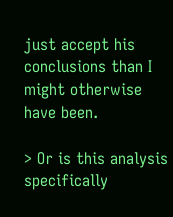just accept his conclusions than I might otherwise have been.

> Or is this analysis specifically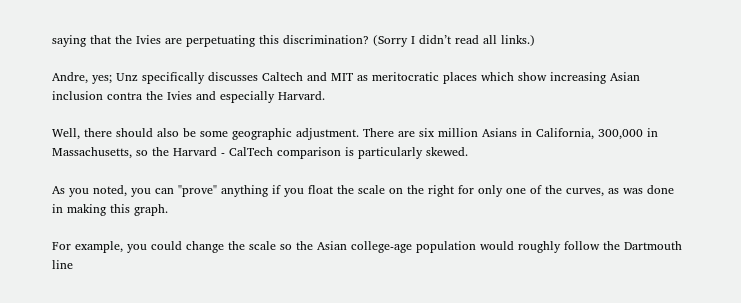saying that the Ivies are perpetuating this discrimination? (Sorry I didn’t read all links.)

Andre, yes; Unz specifically discusses Caltech and MIT as meritocratic places which show increasing Asian inclusion contra the Ivies and especially Harvard.

Well, there should also be some geographic adjustment. There are six million Asians in California, 300,000 in Massachusetts, so the Harvard - CalTech comparison is particularly skewed.

As you noted, you can "prove" anything if you float the scale on the right for only one of the curves, as was done in making this graph.

For example, you could change the scale so the Asian college-age population would roughly follow the Dartmouth line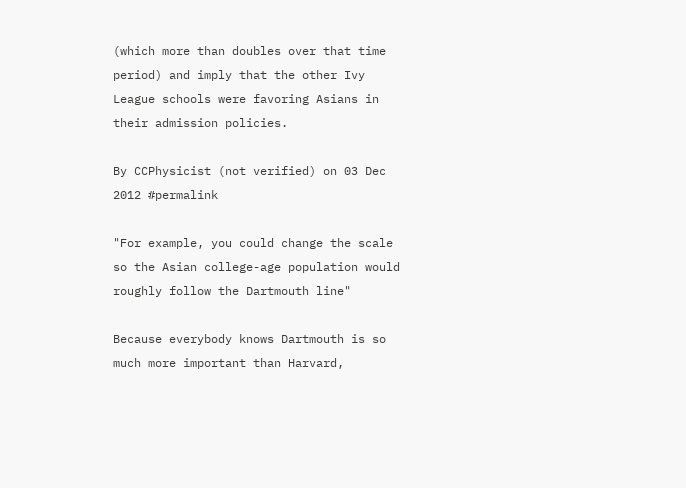(which more than doubles over that time period) and imply that the other Ivy League schools were favoring Asians in their admission policies.

By CCPhysicist (not verified) on 03 Dec 2012 #permalink

"For example, you could change the scale so the Asian college-age population would roughly follow the Dartmouth line"

Because everybody knows Dartmouth is so much more important than Harvard,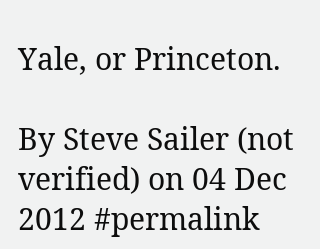Yale, or Princeton.

By Steve Sailer (not verified) on 04 Dec 2012 #permalink